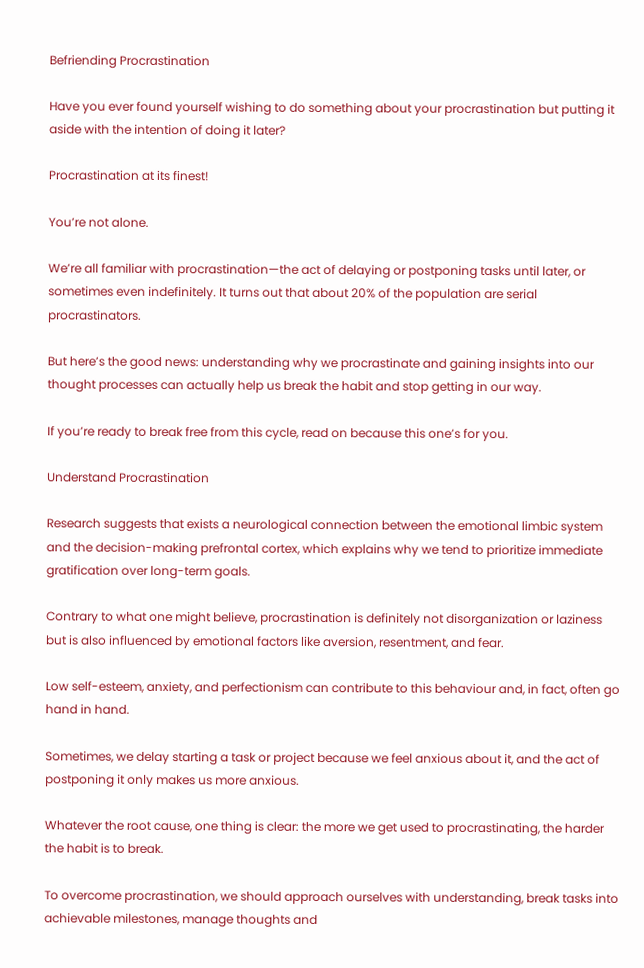Befriending Procrastination

Have you ever found yourself wishing to do something about your procrastination but putting it aside with the intention of doing it later?

Procrastination at its finest!

You’re not alone.

We’re all familiar with procrastination—the act of delaying or postponing tasks until later, or sometimes even indefinitely. It turns out that about 20% of the population are serial procrastinators.

But here’s the good news: understanding why we procrastinate and gaining insights into our thought processes can actually help us break the habit and stop getting in our way.

If you’re ready to break free from this cycle, read on because this one’s for you.

Understand Procrastination

Research suggests that exists a neurological connection between the emotional limbic system and the decision-making prefrontal cortex, which explains why we tend to prioritize immediate gratification over long-term goals.

Contrary to what one might believe, procrastination is definitely not disorganization or laziness but is also influenced by emotional factors like aversion, resentment, and fear.

Low self-esteem, anxiety, and perfectionism can contribute to this behaviour and, in fact, often go hand in hand.

Sometimes, we delay starting a task or project because we feel anxious about it, and the act of postponing it only makes us more anxious.

Whatever the root cause, one thing is clear: the more we get used to procrastinating, the harder the habit is to break.

To overcome procrastination, we should approach ourselves with understanding, break tasks into achievable milestones, manage thoughts and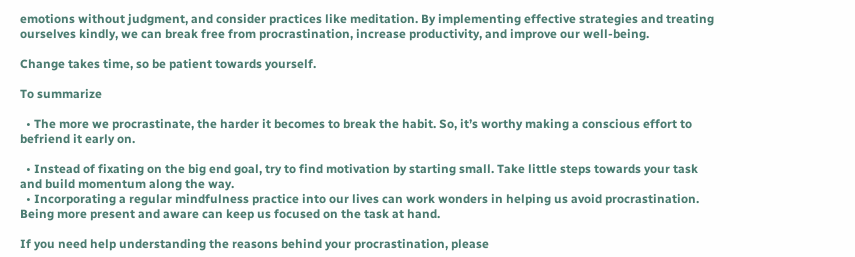emotions without judgment, and consider practices like meditation. By implementing effective strategies and treating ourselves kindly, we can break free from procrastination, increase productivity, and improve our well-being.

Change takes time, so be patient towards yourself.

To summarize

  • The more we procrastinate, the harder it becomes to break the habit. So, it’s worthy making a conscious effort to befriend it early on.

  • Instead of fixating on the big end goal, try to find motivation by starting small. Take little steps towards your task and build momentum along the way.
  • Incorporating a regular mindfulness practice into our lives can work wonders in helping us avoid procrastination. Being more present and aware can keep us focused on the task at hand.

If you need help understanding the reasons behind your procrastination, please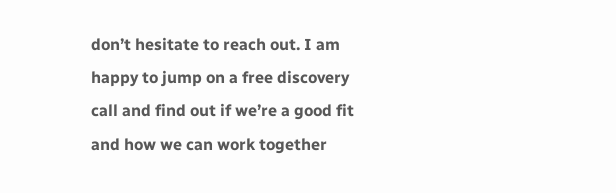don’t hesitate to reach out. I am happy to jump on a free discovery call and find out if we’re a good fit and how we can work together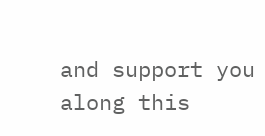and support you along this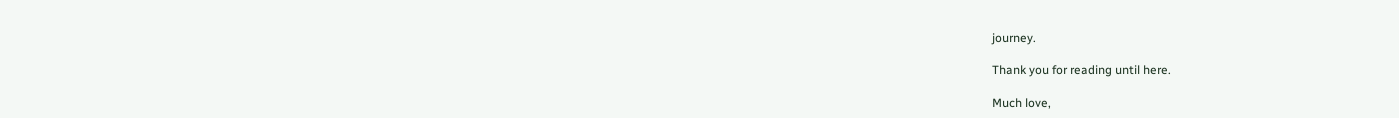journey.

Thank you for reading until here.

Much love,